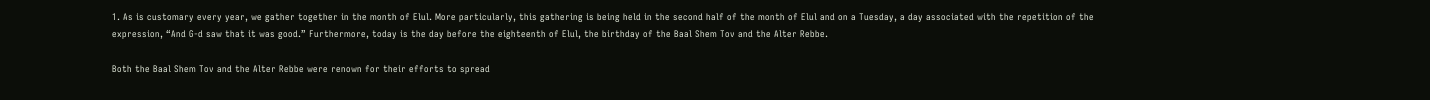1. As is customary every year, we gather together in the month of Elul. More particularly, this gathering is being held in the second half of the month of Elul and on a Tuesday, a day associated with the repetition of the expression, “And G‑d saw that it was good.” Furthermore, today is the day before the eighteenth of Elul, the birthday of the Baal Shem Tov and the Alter Rebbe.

Both the Baal Shem Tov and the Alter Rebbe were renown for their efforts to spread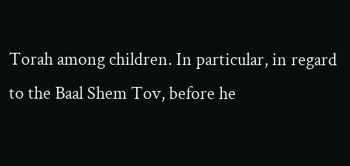Torah among children. In particular, in regard to the Baal Shem Tov, before he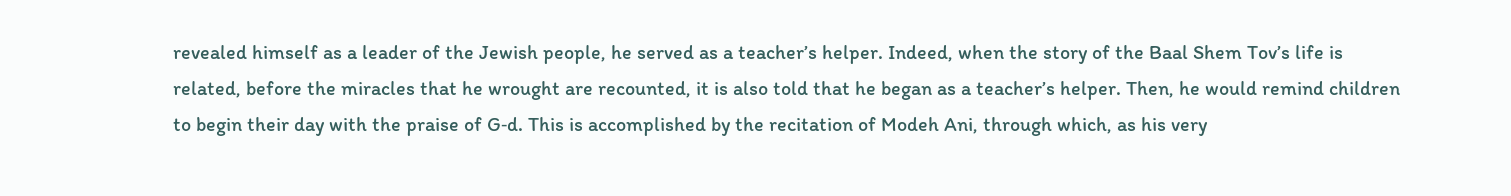revealed himself as a leader of the Jewish people, he served as a teacher’s helper. Indeed, when the story of the Baal Shem Tov’s life is related, before the miracles that he wrought are recounted, it is also told that he began as a teacher’s helper. Then, he would remind children to begin their day with the praise of G‑d. This is accomplished by the recitation of Modeh Ani, through which, as his very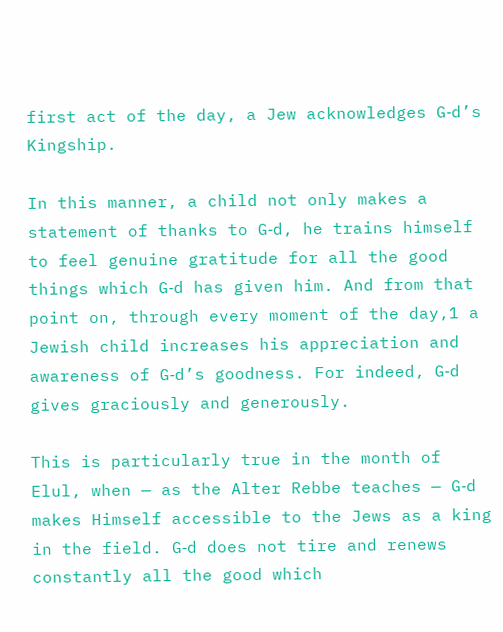first act of the day, a Jew acknowledges G‑d’s Kingship.

In this manner, a child not only makes a statement of thanks to G‑d, he trains himself to feel genuine gratitude for all the good things which G‑d has given him. And from that point on, through every moment of the day,1 a Jewish child increases his appreciation and awareness of G‑d’s goodness. For indeed, G‑d gives graciously and generously.

This is particularly true in the month of Elul, when — as the Alter Rebbe teaches — G‑d makes Himself accessible to the Jews as a king in the field. G‑d does not tire and renews constantly all the good which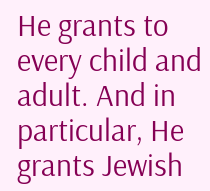He grants to every child and adult. And in particular, He grants Jewish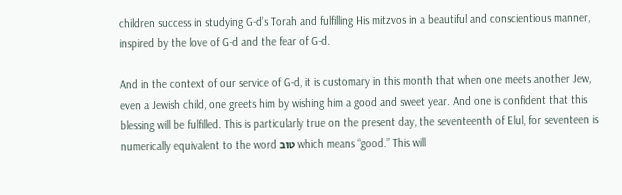children success in studying G‑d’s Torah and fulfilling His mitzvos in a beautiful and conscientious manner, inspired by the love of G‑d and the fear of G‑d.

And in the context of our service of G‑d, it is customary in this month that when one meets another Jew, even a Jewish child, one greets him by wishing him a good and sweet year. And one is confident that this blessing will be fulfilled. This is particularly true on the present day, the seventeenth of Elul, for seventeen is numerically equivalent to the word טוב which means “good.” This will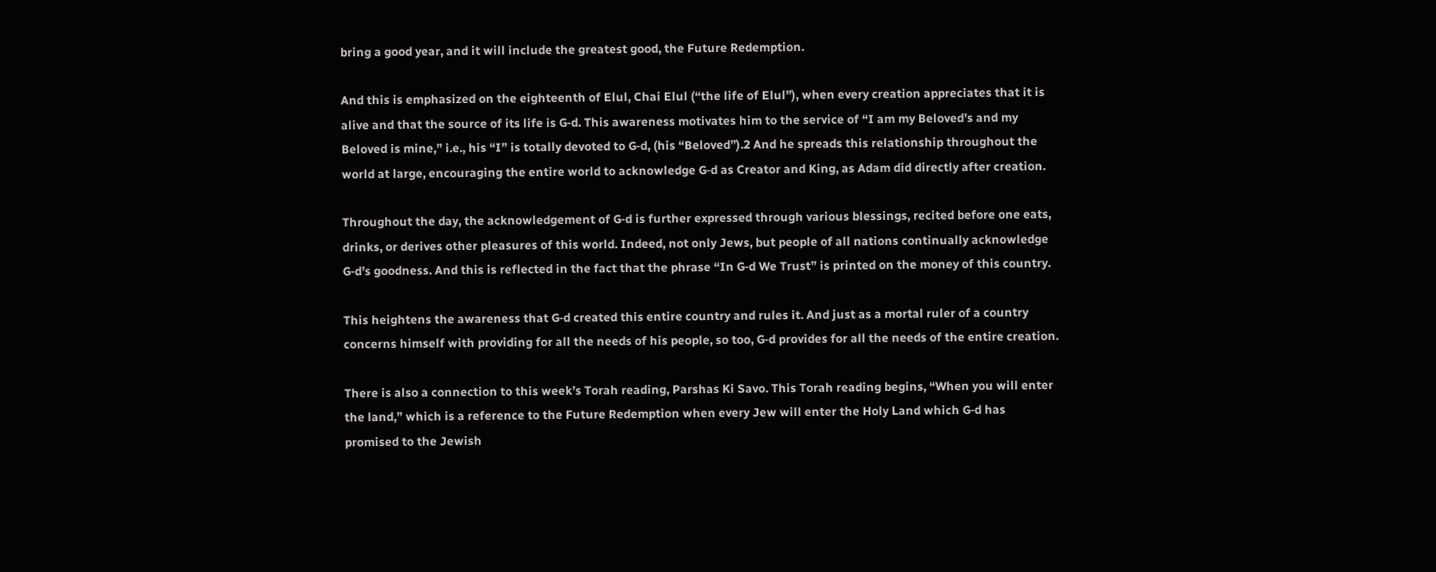bring a good year, and it will include the greatest good, the Future Redemption.

And this is emphasized on the eighteenth of Elul, Chai Elul (“the life of Elul”), when every creation appreciates that it is alive and that the source of its life is G‑d. This awareness motivates him to the service of “I am my Beloved’s and my Beloved is mine,” i.e., his “I” is totally devoted to G‑d, (his “Beloved”).2 And he spreads this relationship throughout the world at large, encouraging the entire world to acknowledge G‑d as Creator and King, as Adam did directly after creation.

Throughout the day, the acknowledgement of G‑d is further expressed through various blessings, recited before one eats, drinks, or derives other pleasures of this world. Indeed, not only Jews, but people of all nations continually acknowledge G‑d’s goodness. And this is reflected in the fact that the phrase “In G‑d We Trust” is printed on the money of this country.

This heightens the awareness that G‑d created this entire country and rules it. And just as a mortal ruler of a country concerns himself with providing for all the needs of his people, so too, G‑d provides for all the needs of the entire creation.

There is also a connection to this week’s Torah reading, Parshas Ki Savo. This Torah reading begins, “When you will enter the land,” which is a reference to the Future Redemption when every Jew will enter the Holy Land which G‑d has promised to the Jewish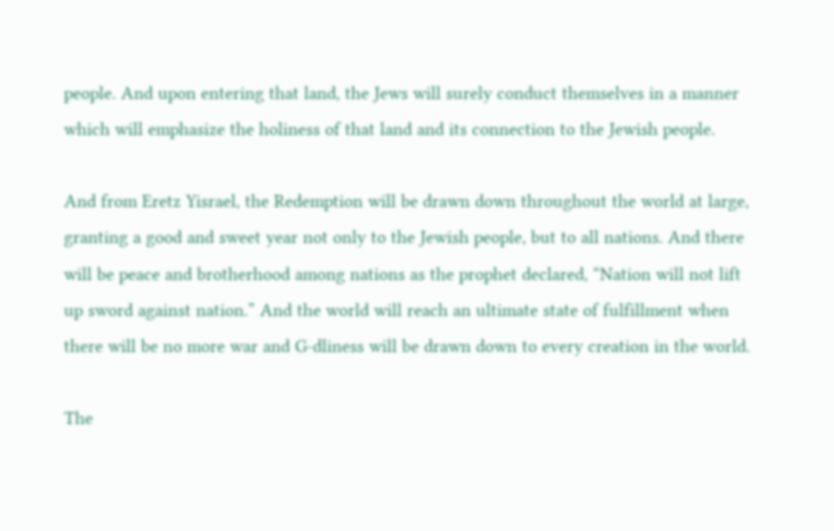people. And upon entering that land, the Jews will surely conduct themselves in a manner which will emphasize the holiness of that land and its connection to the Jewish people.

And from Eretz Yisrael, the Redemption will be drawn down throughout the world at large, granting a good and sweet year not only to the Jewish people, but to all nations. And there will be peace and brotherhood among nations as the prophet declared, “Nation will not lift up sword against nation.” And the world will reach an ultimate state of fulfillment when there will be no more war and G‑dliness will be drawn down to every creation in the world.

The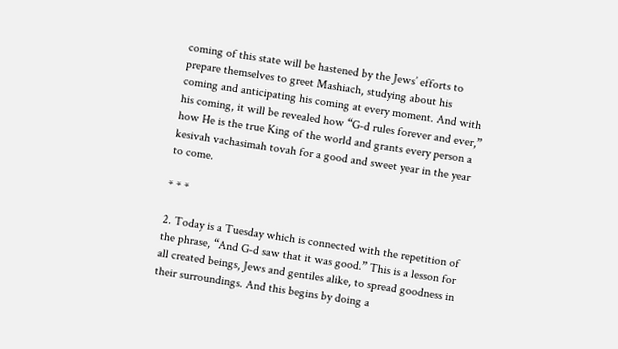coming of this state will be hastened by the Jews’ efforts to prepare themselves to greet Mashiach, studying about his coming and anticipating his coming at every moment. And with his coming, it will be revealed how “G‑d rules forever and ever,” how He is the true King of the world and grants every person a kesivah vachasimah tovah for a good and sweet year in the year to come.

* * *

2. Today is a Tuesday which is connected with the repetition of the phrase, “And G‑d saw that it was good.” This is a lesson for all created beings, Jews and gentiles alike, to spread goodness in their surroundings. And this begins by doing a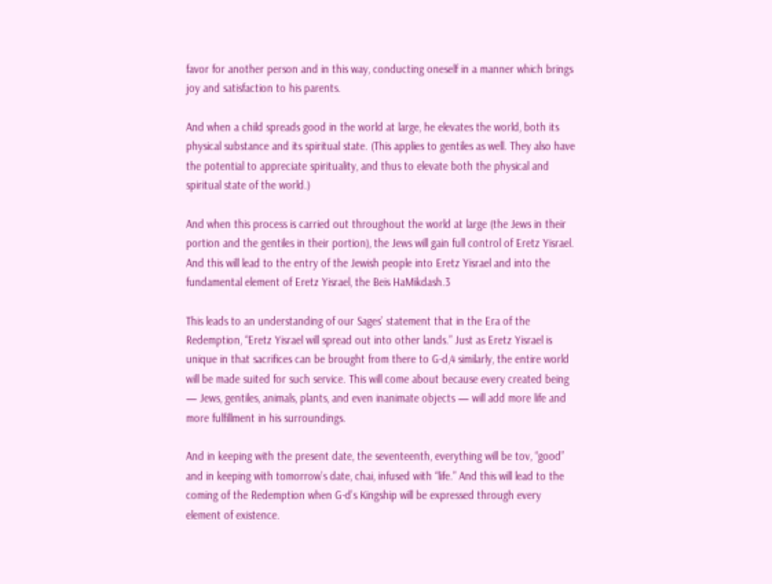favor for another person and in this way, conducting oneself in a manner which brings joy and satisfaction to his parents.

And when a child spreads good in the world at large, he elevates the world, both its physical substance and its spiritual state. (This applies to gentiles as well. They also have the potential to appreciate spirituality, and thus to elevate both the physical and spiritual state of the world.)

And when this process is carried out throughout the world at large (the Jews in their portion and the gentiles in their portion), the Jews will gain full control of Eretz Yisrael. And this will lead to the entry of the Jewish people into Eretz Yisrael and into the fundamental element of Eretz Yisrael, the Beis HaMikdash.3

This leads to an understanding of our Sages’ statement that in the Era of the Redemption, “Eretz Yisrael will spread out into other lands.” Just as Eretz Yisrael is unique in that sacrifices can be brought from there to G‑d,4 similarly, the entire world will be made suited for such service. This will come about because every created being — Jews, gentiles, animals, plants, and even inanimate objects — will add more life and more fulfillment in his surroundings.

And in keeping with the present date, the seventeenth, everything will be tov, “good” and in keeping with tomorrow’s date, chai, infused with “life.” And this will lead to the coming of the Redemption when G‑d’s Kingship will be expressed through every element of existence.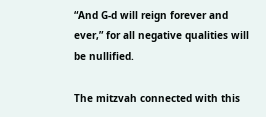“And G‑d will reign forever and ever,” for all negative qualities will be nullified.

The mitzvah connected with this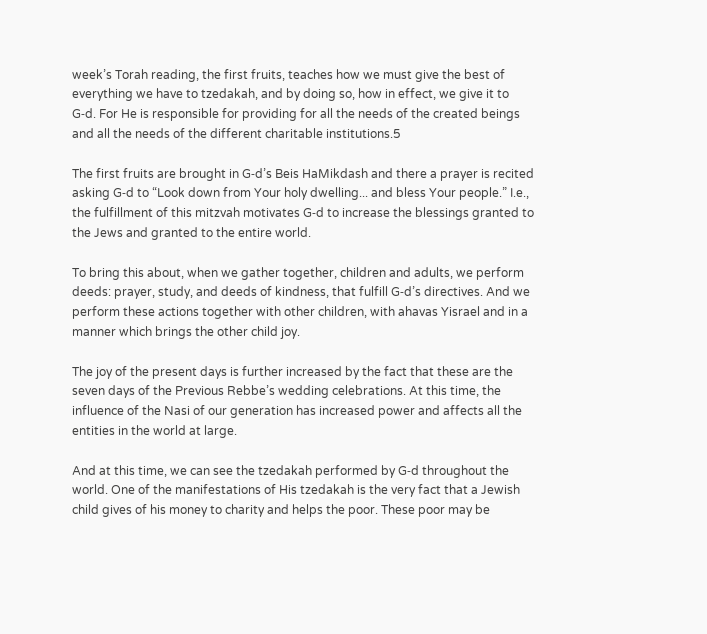week’s Torah reading, the first fruits, teaches how we must give the best of everything we have to tzedakah, and by doing so, how in effect, we give it to G‑d. For He is responsible for providing for all the needs of the created beings and all the needs of the different charitable institutions.5

The first fruits are brought in G‑d’s Beis HaMikdash and there a prayer is recited asking G‑d to “Look down from Your holy dwelling... and bless Your people.” I.e., the fulfillment of this mitzvah motivates G‑d to increase the blessings granted to the Jews and granted to the entire world.

To bring this about, when we gather together, children and adults, we perform deeds: prayer, study, and deeds of kindness, that fulfill G‑d’s directives. And we perform these actions together with other children, with ahavas Yisrael and in a manner which brings the other child joy.

The joy of the present days is further increased by the fact that these are the seven days of the Previous Rebbe’s wedding celebrations. At this time, the influence of the Nasi of our generation has increased power and affects all the entities in the world at large.

And at this time, we can see the tzedakah performed by G‑d throughout the world. One of the manifestations of His tzedakah is the very fact that a Jewish child gives of his money to charity and helps the poor. These poor may be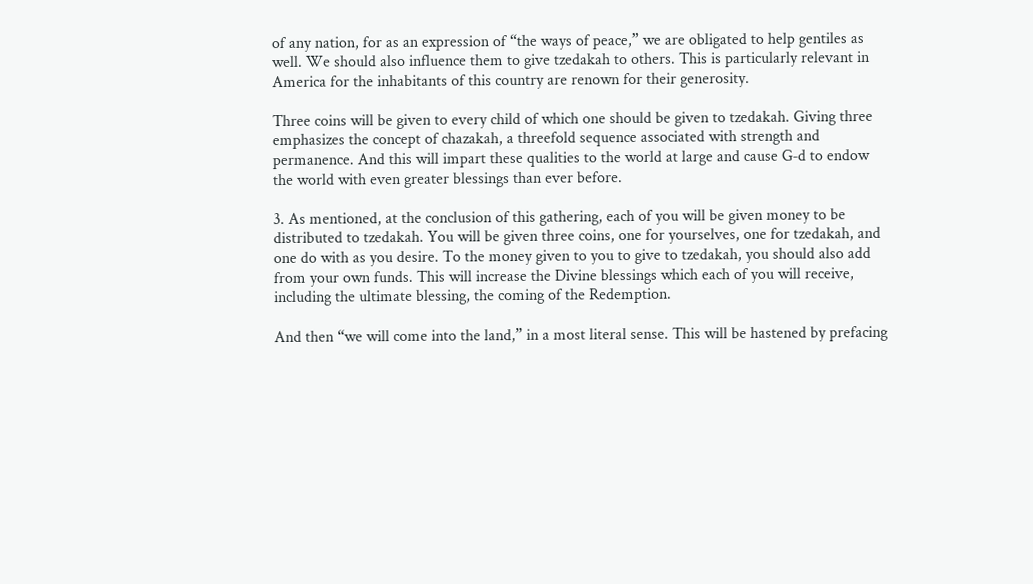of any nation, for as an expression of “the ways of peace,” we are obligated to help gentiles as well. We should also influence them to give tzedakah to others. This is particularly relevant in America for the inhabitants of this country are renown for their generosity.

Three coins will be given to every child of which one should be given to tzedakah. Giving three emphasizes the concept of chazakah, a threefold sequence associated with strength and permanence. And this will impart these qualities to the world at large and cause G‑d to endow the world with even greater blessings than ever before.

3. As mentioned, at the conclusion of this gathering, each of you will be given money to be distributed to tzedakah. You will be given three coins, one for yourselves, one for tzedakah, and one do with as you desire. To the money given to you to give to tzedakah, you should also add from your own funds. This will increase the Divine blessings which each of you will receive, including the ultimate blessing, the coming of the Redemption.

And then “we will come into the land,” in a most literal sense. This will be hastened by prefacing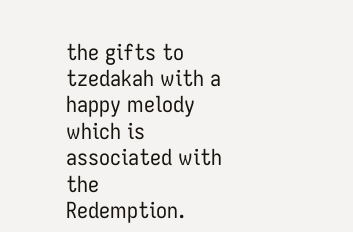the gifts to tzedakah with a happy melody which is associated with the Redemption.